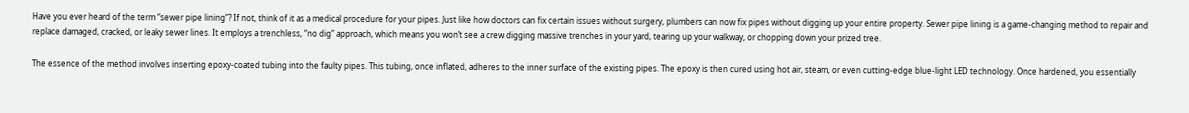Have you ever heard of the term “sewer pipe lining”? If not, think of it as a medical procedure for your pipes. Just like how doctors can fix certain issues without surgery, plumbers can now fix pipes without digging up your entire property. Sewer pipe lining is a game-changing method to repair and replace damaged, cracked, or leaky sewer lines. It employs a trenchless, “no dig” approach, which means you won’t see a crew digging massive trenches in your yard, tearing up your walkway, or chopping down your prized tree.

The essence of the method involves inserting epoxy-coated tubing into the faulty pipes. This tubing, once inflated, adheres to the inner surface of the existing pipes. The epoxy is then cured using hot air, steam, or even cutting-edge blue-light LED technology. Once hardened, you essentially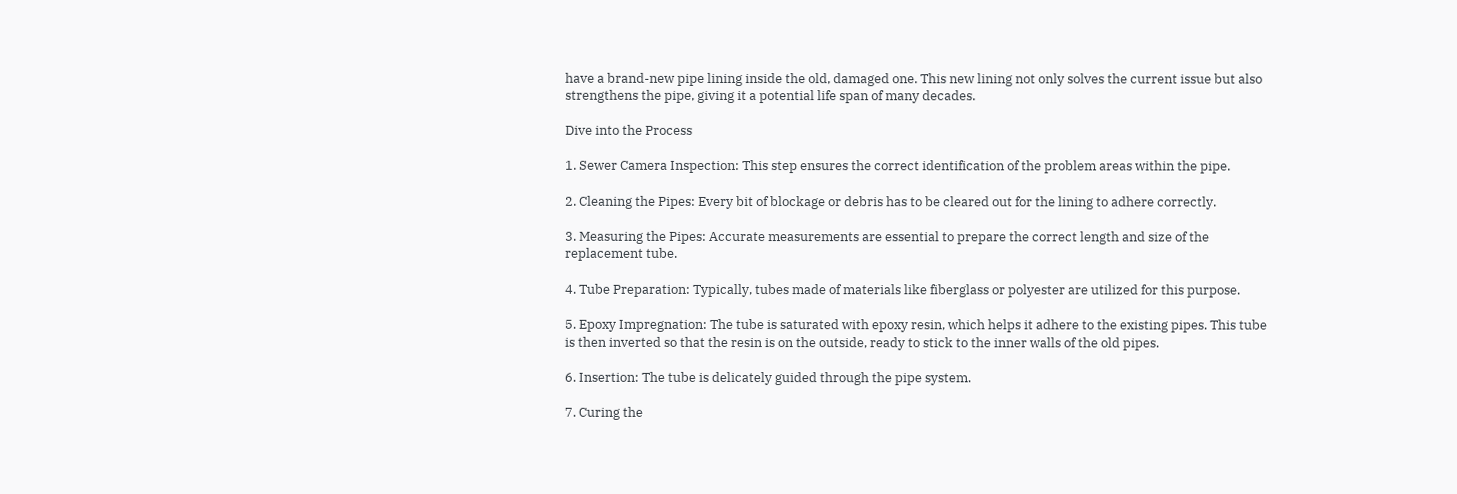have a brand-new pipe lining inside the old, damaged one. This new lining not only solves the current issue but also strengthens the pipe, giving it a potential life span of many decades.

Dive into the Process

1. Sewer Camera Inspection: This step ensures the correct identification of the problem areas within the pipe.

2. Cleaning the Pipes: Every bit of blockage or debris has to be cleared out for the lining to adhere correctly.

3. Measuring the Pipes: Accurate measurements are essential to prepare the correct length and size of the replacement tube.

4. Tube Preparation: Typically, tubes made of materials like fiberglass or polyester are utilized for this purpose.

5. Epoxy Impregnation: The tube is saturated with epoxy resin, which helps it adhere to the existing pipes. This tube is then inverted so that the resin is on the outside, ready to stick to the inner walls of the old pipes.

6. Insertion: The tube is delicately guided through the pipe system.

7. Curing the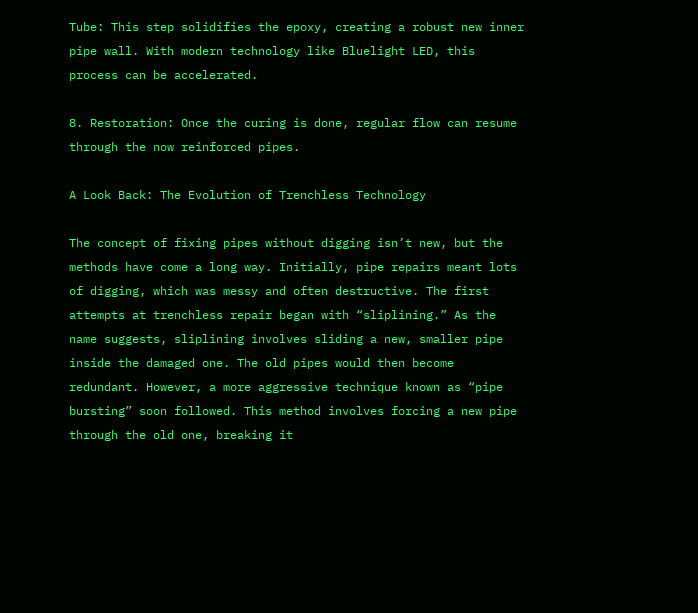Tube: This step solidifies the epoxy, creating a robust new inner pipe wall. With modern technology like Bluelight LED, this process can be accelerated.

8. Restoration: Once the curing is done, regular flow can resume through the now reinforced pipes.

A Look Back: The Evolution of Trenchless Technology

The concept of fixing pipes without digging isn’t new, but the methods have come a long way. Initially, pipe repairs meant lots of digging, which was messy and often destructive. The first attempts at trenchless repair began with “sliplining.” As the name suggests, sliplining involves sliding a new, smaller pipe inside the damaged one. The old pipes would then become redundant. However, a more aggressive technique known as “pipe bursting” soon followed. This method involves forcing a new pipe through the old one, breaking it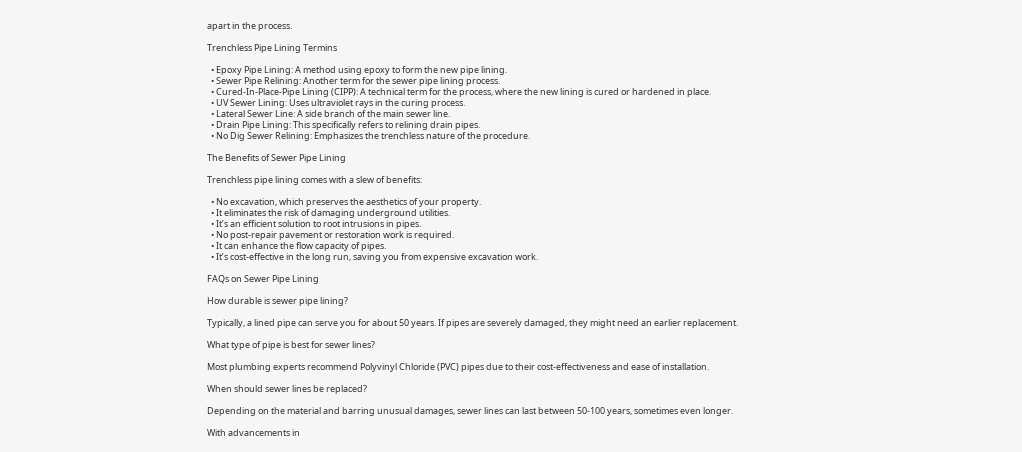apart in the process.

Trenchless Pipe Lining Termins

  • Epoxy Pipe Lining: A method using epoxy to form the new pipe lining.
  • Sewer Pipe Relining: Another term for the sewer pipe lining process.
  • Cured-In-Place-Pipe Lining (CIPP): A technical term for the process, where the new lining is cured or hardened in place.
  • UV Sewer Lining: Uses ultraviolet rays in the curing process.
  • Lateral Sewer Line: A side branch of the main sewer line.
  • Drain Pipe Lining: This specifically refers to relining drain pipes.
  • No Dig Sewer Relining: Emphasizes the trenchless nature of the procedure.

The Benefits of Sewer Pipe Lining

Trenchless pipe lining comes with a slew of benefits:

  • No excavation, which preserves the aesthetics of your property.
  • It eliminates the risk of damaging underground utilities.
  • It’s an efficient solution to root intrusions in pipes.
  • No post-repair pavement or restoration work is required.
  • It can enhance the flow capacity of pipes.
  • It’s cost-effective in the long run, saving you from expensive excavation work.

FAQs on Sewer Pipe Lining

How durable is sewer pipe lining?

Typically, a lined pipe can serve you for about 50 years. If pipes are severely damaged, they might need an earlier replacement.

What type of pipe is best for sewer lines?

Most plumbing experts recommend Polyvinyl Chloride (PVC) pipes due to their cost-effectiveness and ease of installation.

When should sewer lines be replaced?

Depending on the material and barring unusual damages, sewer lines can last between 50-100 years, sometimes even longer.

With advancements in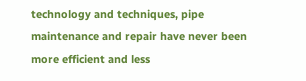technology and techniques, pipe maintenance and repair have never been more efficient and less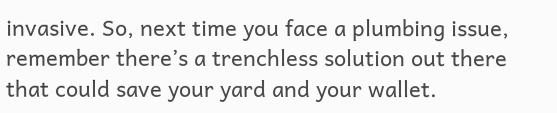invasive. So, next time you face a plumbing issue, remember there’s a trenchless solution out there that could save your yard and your wallet.